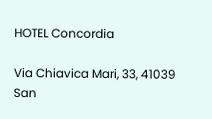HOTEL Concordia

Via Chiavica Mari, 33, 41039 San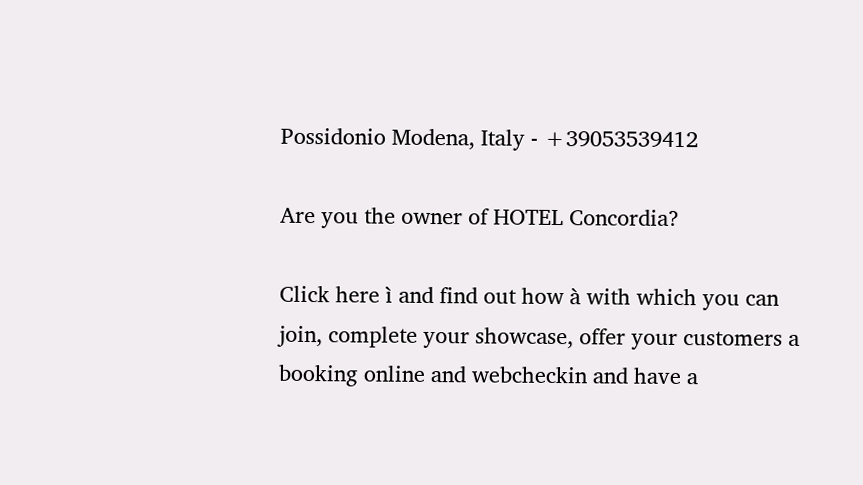Possidonio Modena, Italy - +39053539412

Are you the owner of HOTEL Concordia?

Click here ì and find out how à with which you can join, complete your showcase, offer your customers a booking online and webcheckin and have a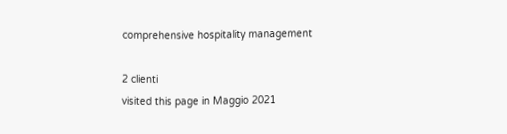comprehensive hospitality management

2 clienti
visited this page in Maggio 2021